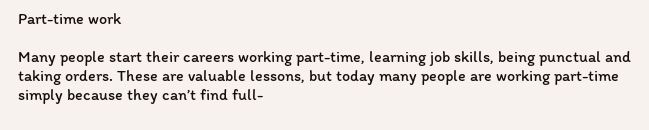Part-time work

Many people start their careers working part-time, learning job skills, being punctual and taking orders. These are valuable lessons, but today many people are working part-time simply because they can’t find full-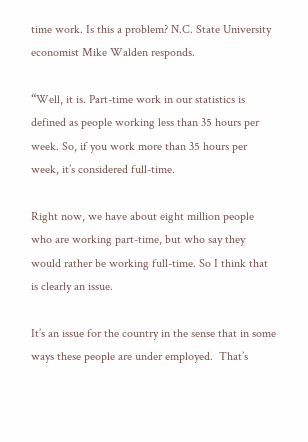time work. Is this a problem? N.C. State University economist Mike Walden responds.

“Well, it is. Part-time work in our statistics is defined as people working less than 35 hours per week. So, if you work more than 35 hours per week, it’s considered full-time.

Right now, we have about eight million people who are working part-time, but who say they would rather be working full-time. So I think that is clearly an issue.

It’s an issue for the country in the sense that in some ways these people are under employed.  That’s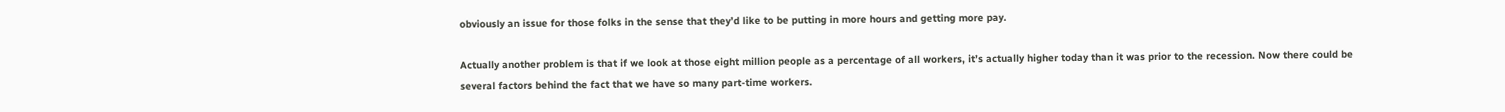obviously an issue for those folks in the sense that they’d like to be putting in more hours and getting more pay.

Actually another problem is that if we look at those eight million people as a percentage of all workers, it’s actually higher today than it was prior to the recession. Now there could be several factors behind the fact that we have so many part-time workers.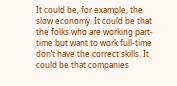It could be, for example, the slow economy. It could be that the folks who are working part-time but want to work full-time don’t have the correct skills. It could be that companies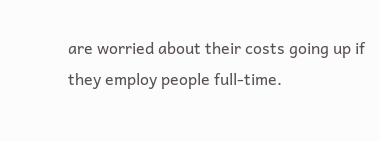are worried about their costs going up if they employ people full-time.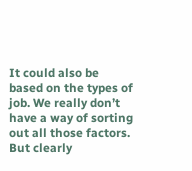It could also be based on the types of job. We really don’t have a way of sorting out all those factors.  But clearly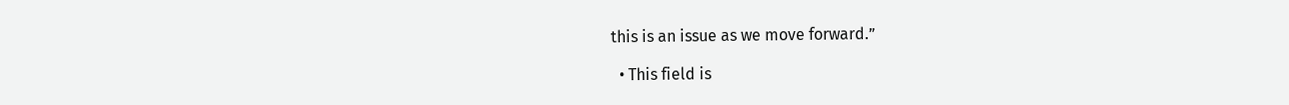this is an issue as we move forward.”

  • This field is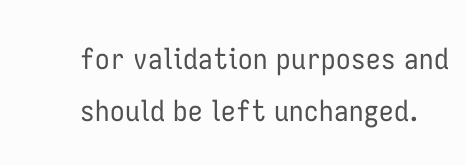for validation purposes and should be left unchanged.